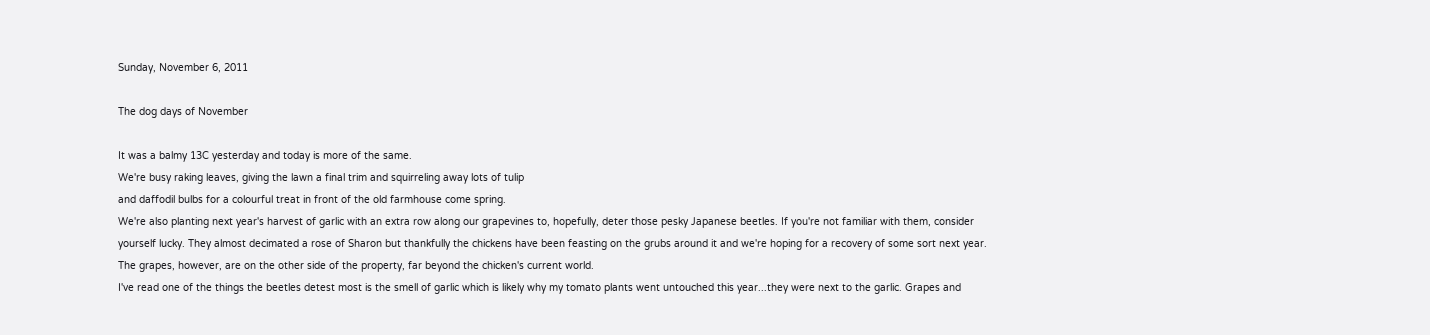Sunday, November 6, 2011

The dog days of November

It was a balmy 13C yesterday and today is more of the same.
We're busy raking leaves, giving the lawn a final trim and squirreling away lots of tulip
and daffodil bulbs for a colourful treat in front of the old farmhouse come spring.
We're also planting next year's harvest of garlic with an extra row along our grapevines to, hopefully, deter those pesky Japanese beetles. If you're not familiar with them, consider yourself lucky. They almost decimated a rose of Sharon but thankfully the chickens have been feasting on the grubs around it and we're hoping for a recovery of some sort next year.  The grapes, however, are on the other side of the property, far beyond the chicken's current world.
I've read one of the things the beetles detest most is the smell of garlic which is likely why my tomato plants went untouched this year...they were next to the garlic. Grapes and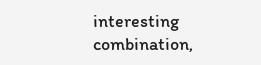interesting combination,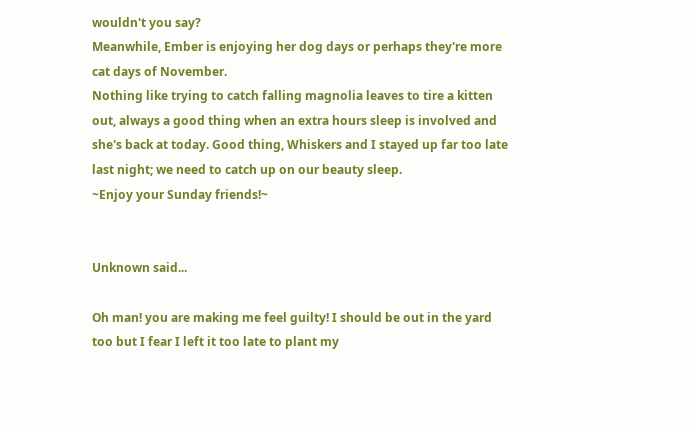wouldn't you say?
Meanwhile, Ember is enjoying her dog days or perhaps they're more cat days of November.
Nothing like trying to catch falling magnolia leaves to tire a kitten out, always a good thing when an extra hours sleep is involved and she's back at today. Good thing, Whiskers and I stayed up far too late last night; we need to catch up on our beauty sleep.
~Enjoy your Sunday friends!~


Unknown said...

Oh man! you are making me feel guilty! I should be out in the yard too but I fear I left it too late to plant my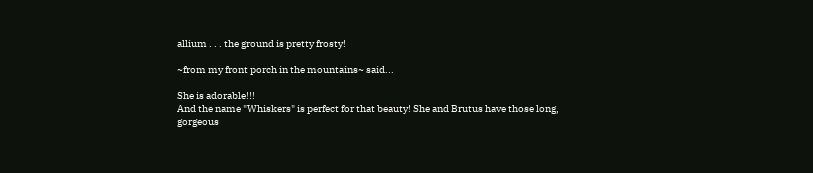allium . . . the ground is pretty frosty!

~from my front porch in the mountains~ said...

She is adorable!!!
And the name "Whiskers" is perfect for that beauty! She and Brutus have those long, gorgeous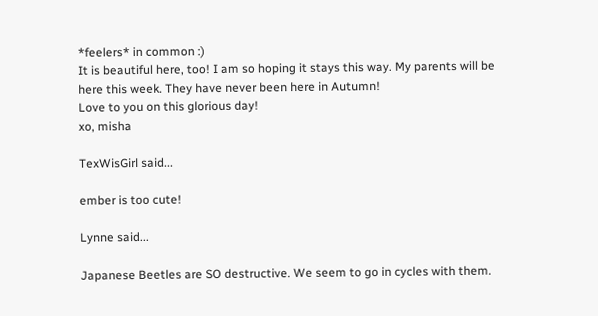*feelers* in common :)
It is beautiful here, too! I am so hoping it stays this way. My parents will be here this week. They have never been here in Autumn!
Love to you on this glorious day!
xo, misha

TexWisGirl said...

ember is too cute!

Lynne said...

Japanese Beetles are SO destructive. We seem to go in cycles with them.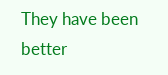They have been better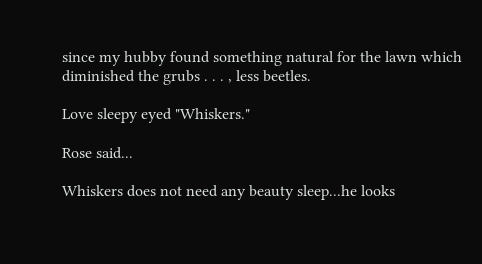since my hubby found something natural for the lawn which diminished the grubs . . . , less beetles.

Love sleepy eyed "Whiskers."

Rose said...

Whiskers does not need any beauty sleep...he looks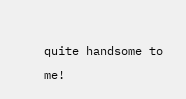quite handsome to me!